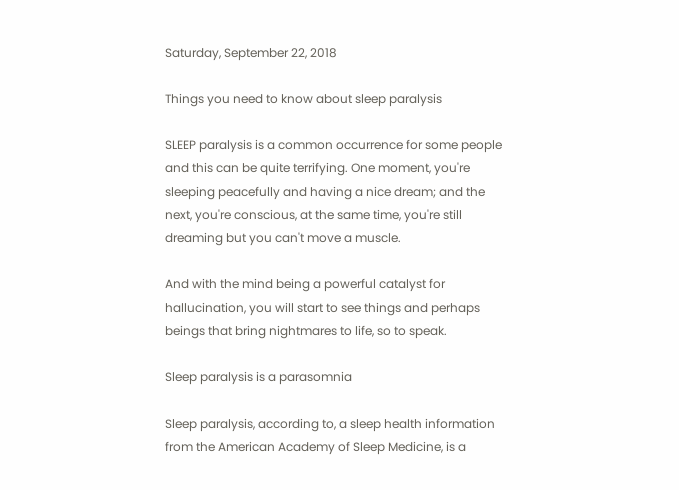Saturday, September 22, 2018

Things you need to know about sleep paralysis

SLEEP paralysis is a common occurrence for some people and this can be quite terrifying. One moment, you're sleeping peacefully and having a nice dream; and the next, you're conscious, at the same time, you're still dreaming but you can't move a muscle.

And with the mind being a powerful catalyst for hallucination, you will start to see things and perhaps beings that bring nightmares to life, so to speak.

Sleep paralysis is a parasomnia

Sleep paralysis, according to, a sleep health information from the American Academy of Sleep Medicine, is a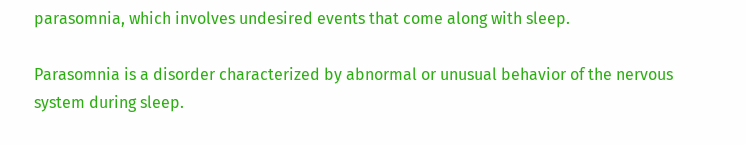parasomnia, which involves undesired events that come along with sleep.

Parasomnia is a disorder characterized by abnormal or unusual behavior of the nervous system during sleep.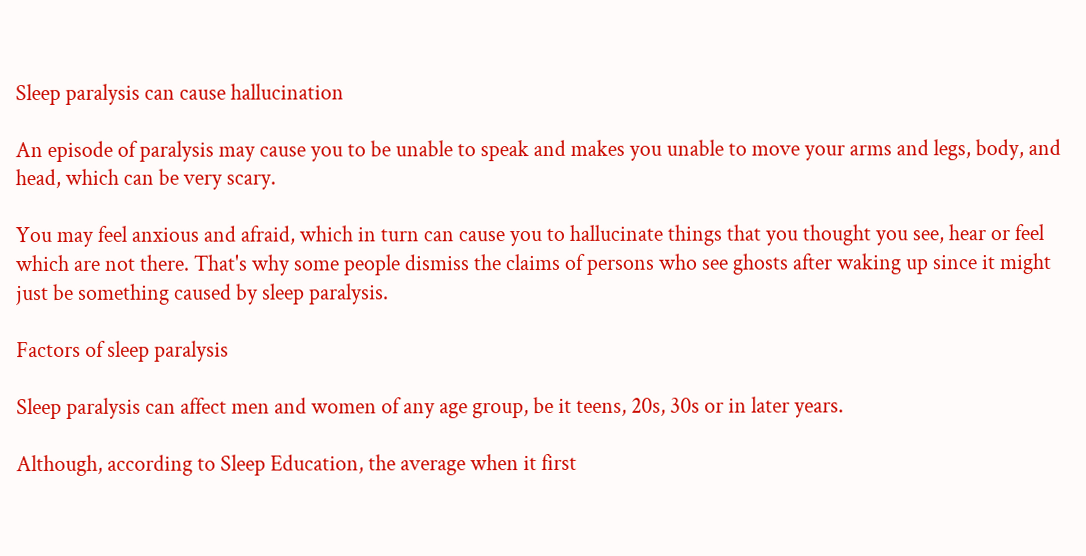Sleep paralysis can cause hallucination

An episode of paralysis may cause you to be unable to speak and makes you unable to move your arms and legs, body, and head, which can be very scary.

You may feel anxious and afraid, which in turn can cause you to hallucinate things that you thought you see, hear or feel which are not there. That's why some people dismiss the claims of persons who see ghosts after waking up since it might just be something caused by sleep paralysis.

Factors of sleep paralysis

Sleep paralysis can affect men and women of any age group, be it teens, 20s, 30s or in later years.

Although, according to Sleep Education, the average when it first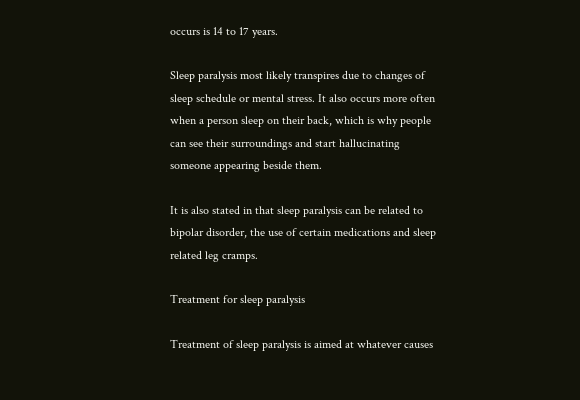occurs is 14 to 17 years.

Sleep paralysis most likely transpires due to changes of sleep schedule or mental stress. It also occurs more often when a person sleep on their back, which is why people can see their surroundings and start hallucinating someone appearing beside them.

It is also stated in that sleep paralysis can be related to bipolar disorder, the use of certain medications and sleep related leg cramps.

Treatment for sleep paralysis

Treatment of sleep paralysis is aimed at whatever causes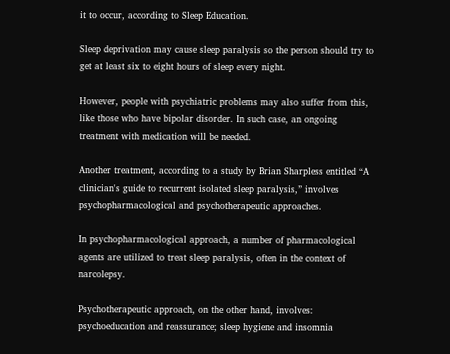it to occur, according to Sleep Education.

Sleep deprivation may cause sleep paralysis so the person should try to get at least six to eight hours of sleep every night.

However, people with psychiatric problems may also suffer from this, like those who have bipolar disorder. In such case, an ongoing treatment with medication will be needed.

Another treatment, according to a study by Brian Sharpless entitled “A clinician's guide to recurrent isolated sleep paralysis,” involves psychopharmacological and psychotherapeutic approaches.

In psychopharmacological approach, a number of pharmacological agents are utilized to treat sleep paralysis, often in the context of narcolepsy.

Psychotherapeutic approach, on the other hand, involves: psychoeducation and reassurance; sleep hygiene and insomnia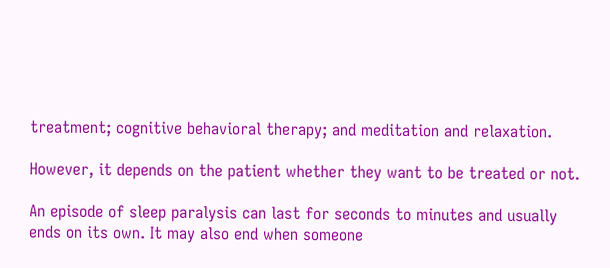treatment; cognitive behavioral therapy; and meditation and relaxation.

However, it depends on the patient whether they want to be treated or not.

An episode of sleep paralysis can last for seconds to minutes and usually ends on its own. It may also end when someone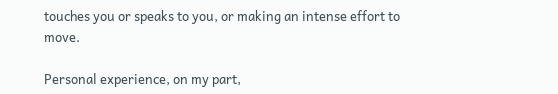touches you or speaks to you, or making an intense effort to move.

Personal experience, on my part,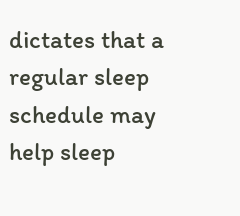dictates that a regular sleep schedule may help sleep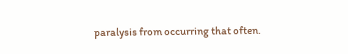paralysis from occurring that often.